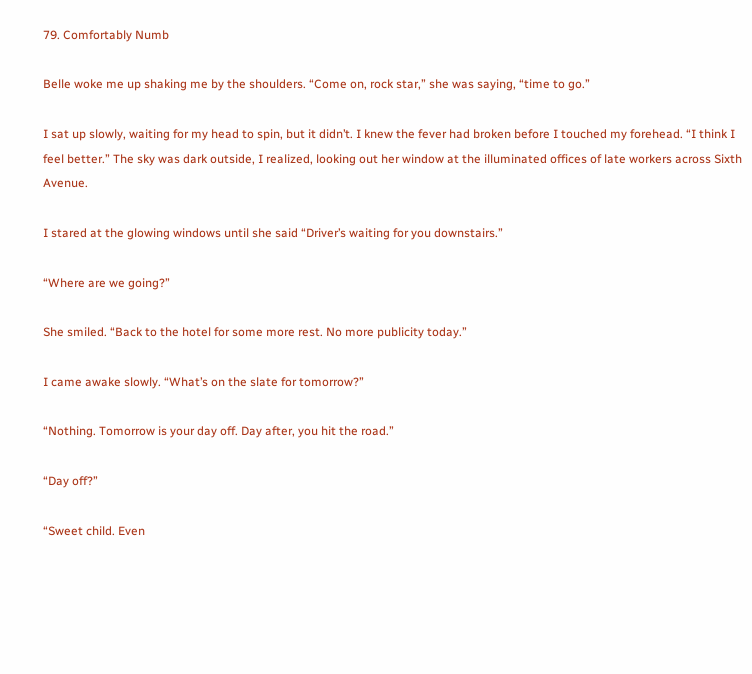79. Comfortably Numb

Belle woke me up shaking me by the shoulders. “Come on, rock star,” she was saying, “time to go.”

I sat up slowly, waiting for my head to spin, but it didn’t. I knew the fever had broken before I touched my forehead. “I think I feel better.” The sky was dark outside, I realized, looking out her window at the illuminated offices of late workers across Sixth Avenue.

I stared at the glowing windows until she said “Driver’s waiting for you downstairs.”

“Where are we going?”

She smiled. “Back to the hotel for some more rest. No more publicity today.”

I came awake slowly. “What’s on the slate for tomorrow?”

“Nothing. Tomorrow is your day off. Day after, you hit the road.”

“Day off?”

“Sweet child. Even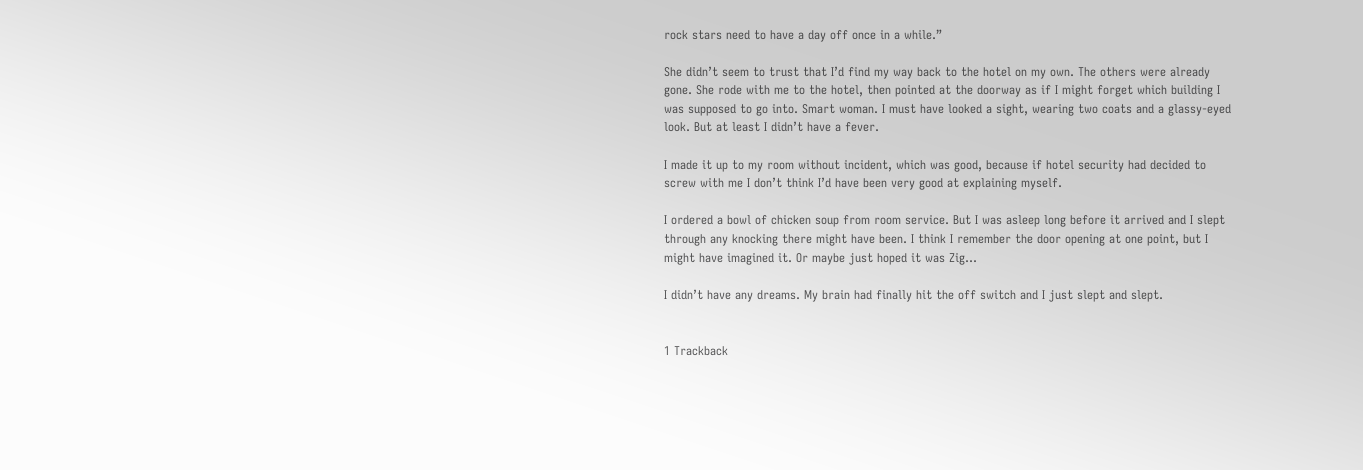rock stars need to have a day off once in a while.”

She didn’t seem to trust that I’d find my way back to the hotel on my own. The others were already gone. She rode with me to the hotel, then pointed at the doorway as if I might forget which building I was supposed to go into. Smart woman. I must have looked a sight, wearing two coats and a glassy-eyed look. But at least I didn’t have a fever.

I made it up to my room without incident, which was good, because if hotel security had decided to screw with me I don’t think I’d have been very good at explaining myself.

I ordered a bowl of chicken soup from room service. But I was asleep long before it arrived and I slept through any knocking there might have been. I think I remember the door opening at one point, but I might have imagined it. Or maybe just hoped it was Zig…

I didn’t have any dreams. My brain had finally hit the off switch and I just slept and slept.


1 Trackback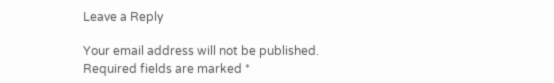Leave a Reply

Your email address will not be published. Required fields are marked *